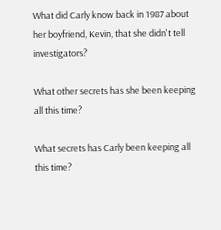What did Carly know back in 1987 about her boyfriend, Kevin, that she didn't tell investigators?

What other secrets has she been keeping all this time?

What secrets has Carly been keeping all this time?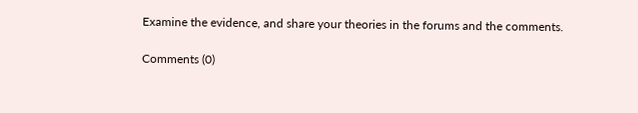Examine the evidence, and share your theories in the forums and the comments.

Comments (0)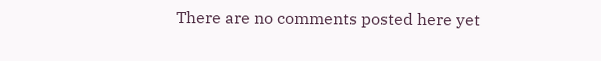There are no comments posted here yet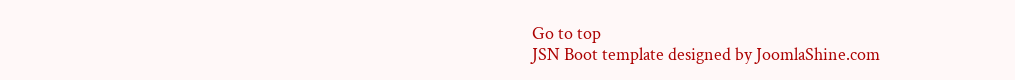Go to top
JSN Boot template designed by JoomlaShine.com